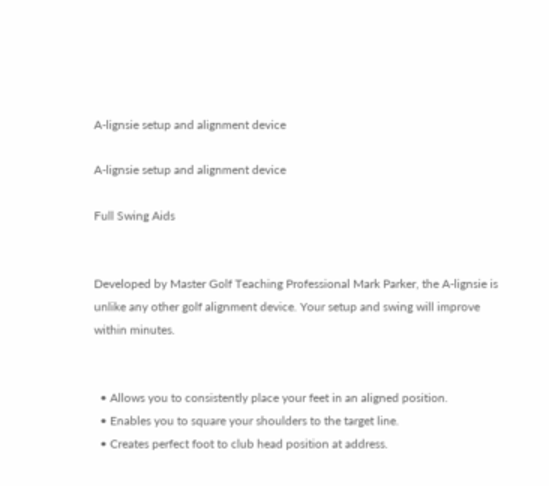A-lignsie setup and alignment device

A-lignsie setup and alignment device

Full Swing Aids


Developed by Master Golf Teaching Professional Mark Parker, the A-lignsie is unlike any other golf alignment device. Your setup and swing will improve within minutes.


  • Allows you to consistently place your feet in an aligned position.
  • Enables you to square your shoulders to the target line.
  • Creates perfect foot to club head position at address.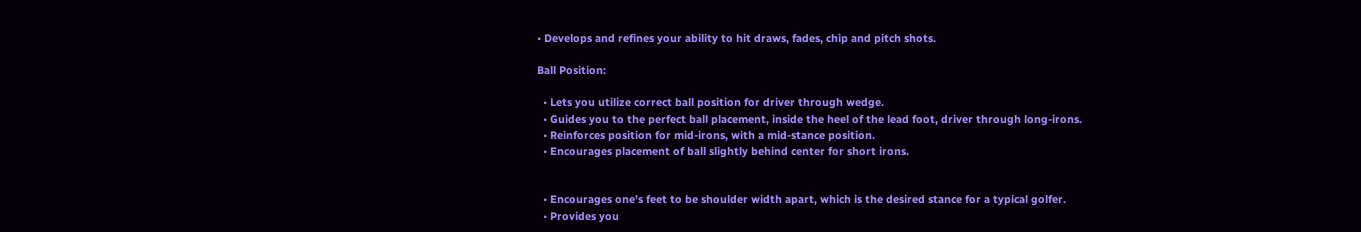• Develops and refines your ability to hit draws, fades, chip and pitch shots.

Ball Position:

  • Lets you utilize correct ball position for driver through wedge.
  • Guides you to the perfect ball placement, inside the heel of the lead foot, driver through long-irons.
  • Reinforces position for mid-irons, with a mid-stance position.
  • Encourages placement of ball slightly behind center for short irons.


  • Encourages one's feet to be shoulder width apart, which is the desired stance for a typical golfer.
  • Provides you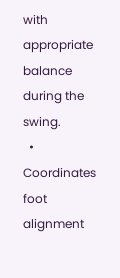with appropriate balance during the swing.
  • Coordinates foot alignment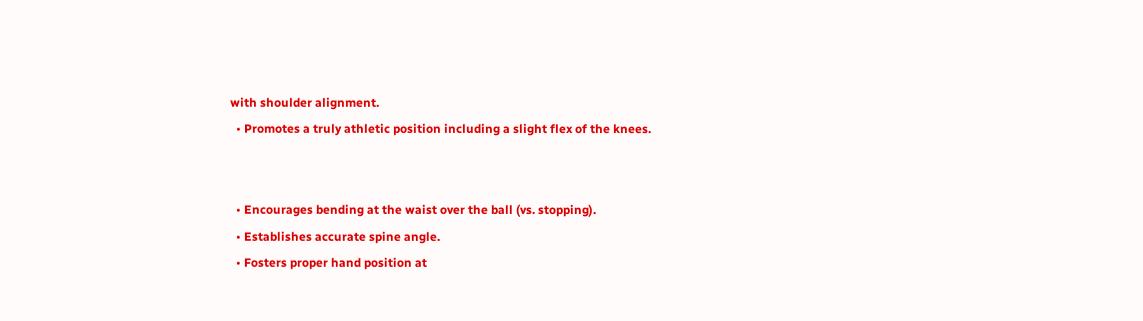with shoulder alignment.
  • Promotes a truly athletic position including a slight flex of the knees.


  • Encourages bending at the waist over the ball (vs. stopping).
  • Establishes accurate spine angle.
  • Fosters proper hand position at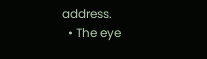address.
  • The eye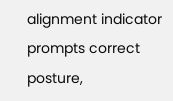alignment indicator prompts correct posture,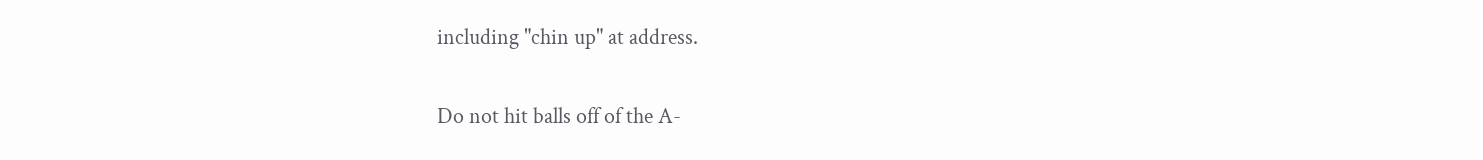including "chin up" at address.

Do not hit balls off of the A-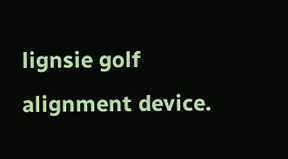lignsie golf alignment device.